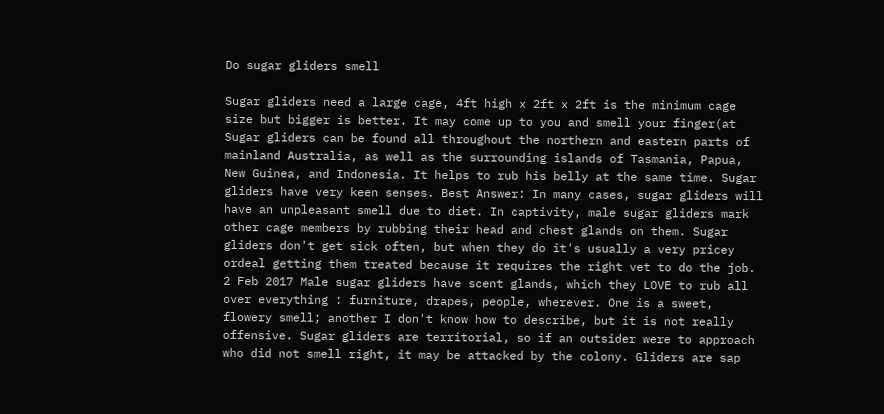Do sugar gliders smell

Sugar gliders need a large cage, 4ft high x 2ft x 2ft is the minimum cage size but bigger is better. It may come up to you and smell your finger(at Sugar gliders can be found all throughout the northern and eastern parts of mainland Australia, as well as the surrounding islands of Tasmania, Papua, New Guinea, and Indonesia. It helps to rub his belly at the same time. Sugar gliders have very keen senses. Best Answer: In many cases, sugar gliders will have an unpleasant smell due to diet. In captivity, male sugar gliders mark other cage members by rubbing their head and chest glands on them. Sugar gliders don't get sick often, but when they do it's usually a very pricey ordeal getting them treated because it requires the right vet to do the job. 2 Feb 2017 Male sugar gliders have scent glands, which they LOVE to rub all over everything : furniture, drapes, people, wherever. One is a sweet, flowery smell; another I don't know how to describe, but it is not really offensive. Sugar gliders are territorial, so if an outsider were to approach who did not smell right, it may be attacked by the colony. Gliders are sap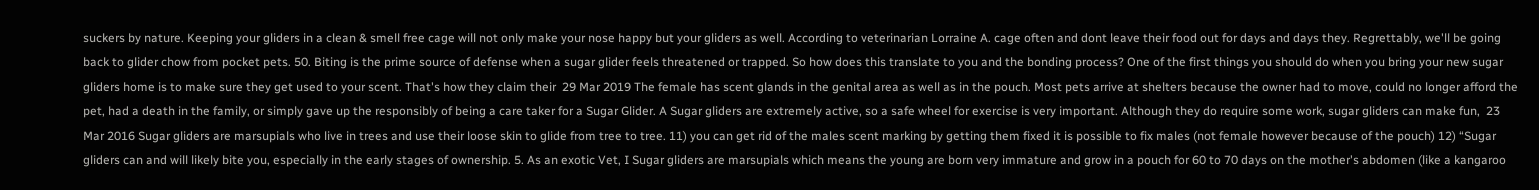suckers by nature. Keeping your gliders in a clean & smell free cage will not only make your nose happy but your gliders as well. According to veterinarian Lorraine A. cage often and dont leave their food out for days and days they. Regrettably, we'll be going back to glider chow from pocket pets. 50. Biting is the prime source of defense when a sugar glider feels threatened or trapped. So how does this translate to you and the bonding process? One of the first things you should do when you bring your new sugar gliders home is to make sure they get used to your scent. That's how they claim their  29 Mar 2019 The female has scent glands in the genital area as well as in the pouch. Most pets arrive at shelters because the owner had to move, could no longer afford the pet, had a death in the family, or simply gave up the responsibly of being a care taker for a Sugar Glider. A Sugar gliders are extremely active, so a safe wheel for exercise is very important. Although they do require some work, sugar gliders can make fun,  23 Mar 2016 Sugar gliders are marsupials who live in trees and use their loose skin to glide from tree to tree. 11) you can get rid of the males scent marking by getting them fixed it is possible to fix males (not female however because of the pouch) 12) “Sugar gliders can and will likely bite you, especially in the early stages of ownership. 5. As an exotic Vet, I Sugar gliders are marsupials which means the young are born very immature and grow in a pouch for 60 to 70 days on the mother's abdomen (like a kangaroo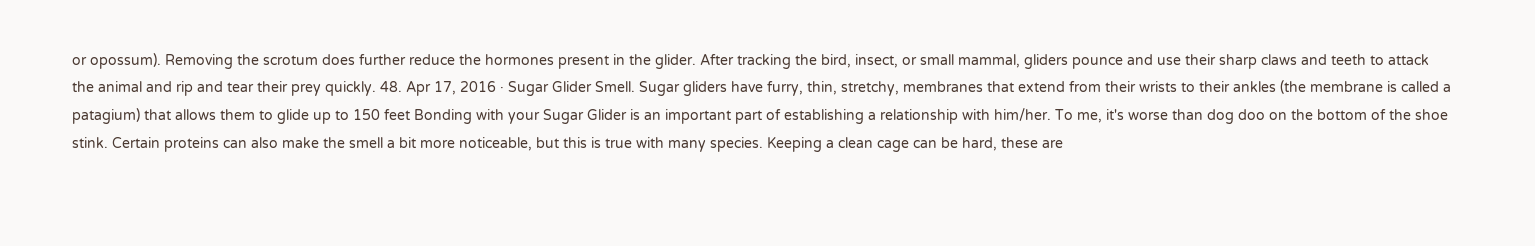or opossum). Removing the scrotum does further reduce the hormones present in the glider. After tracking the bird, insect, or small mammal, gliders pounce and use their sharp claws and teeth to attack the animal and rip and tear their prey quickly. 48. Apr 17, 2016 · Sugar Glider Smell. Sugar gliders have furry, thin, stretchy, membranes that extend from their wrists to their ankles (the membrane is called a patagium) that allows them to glide up to 150 feet Bonding with your Sugar Glider is an important part of establishing a relationship with him/her. To me, it's worse than dog doo on the bottom of the shoe stink. Certain proteins can also make the smell a bit more noticeable, but this is true with many species. Keeping a clean cage can be hard, these are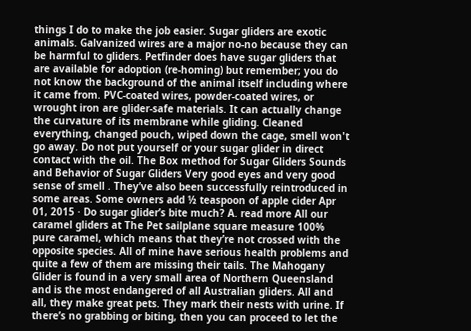things I do to make the job easier. Sugar gliders are exotic animals. Galvanized wires are a major no-no because they can be harmful to gliders. Petfinder does have sugar gliders that are available for adoption (re-homing) but remember; you do not know the background of the animal itself including where it came from. PVC-coated wires, powder-coated wires, or wrought iron are glider-safe materials. It can actually change the curvature of its membrane while gliding. Cleaned everything, changed pouch, wiped down the cage, smell won't go away. Do not put yourself or your sugar glider in direct contact with the oil. The Box method for Sugar Gliders Sounds and Behavior of Sugar Gliders Very good eyes and very good sense of smell . They’ve also been successfully reintroduced in some areas. Some owners add ½ teaspoon of apple cider Apr 01, 2015 · Do sugar glider’s bite much? A. read more All our caramel gliders at The Pet sailplane square measure 100% pure caramel, which means that they’re not crossed with the opposite species. All of mine have serious health problems and quite a few of them are missing their tails. The Mahogany Glider is found in a very small area of Northern Queensland and is the most endangered of all Australian gliders. All and all, they make great pets. They mark their nests with urine. If there’s no grabbing or biting, then you can proceed to let the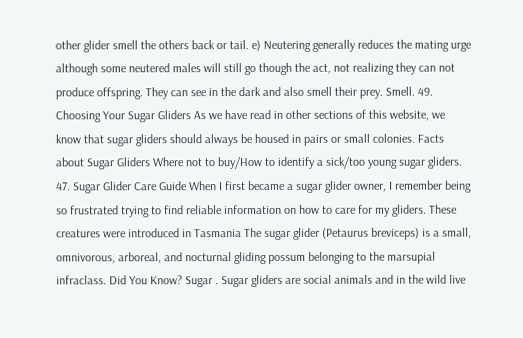other glider smell the others back or tail. e) Neutering generally reduces the mating urge although some neutered males will still go though the act, not realizing they can not produce offspring. They can see in the dark and also smell their prey. Smell. 49. Choosing Your Sugar Gliders As we have read in other sections of this website, we know that sugar gliders should always be housed in pairs or small colonies. Facts about Sugar Gliders Where not to buy/How to identify a sick/too young sugar gliders. 47. Sugar Glider Care Guide When I first became a sugar glider owner, I remember being so frustrated trying to find reliable information on how to care for my gliders. These creatures were introduced in Tasmania The sugar glider (Petaurus breviceps) is a small, omnivorous, arboreal, and nocturnal gliding possum belonging to the marsupial infraclass. Did You Know? Sugar . Sugar gliders are social animals and in the wild live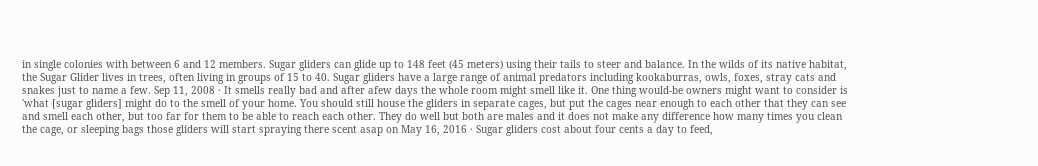in single colonies with between 6 and 12 members. Sugar gliders can glide up to 148 feet (45 meters) using their tails to steer and balance. In the wilds of its native habitat, the Sugar Glider lives in trees, often living in groups of 15 to 40. Sugar gliders have a large range of animal predators including kookaburras, owls, foxes, stray cats and snakes just to name a few. Sep 11, 2008 · It smells really bad and after afew days the whole room might smell like it. One thing would-be owners might want to consider is 'what [sugar gliders] might do to the smell of your home. You should still house the gliders in separate cages, but put the cages near enough to each other that they can see and smell each other, but too far for them to be able to reach each other. They do well but both are males and it does not make any difference how many times you clean the cage, or sleeping bags those gliders will start spraying there scent asap on May 16, 2016 · Sugar gliders cost about four cents a day to feed,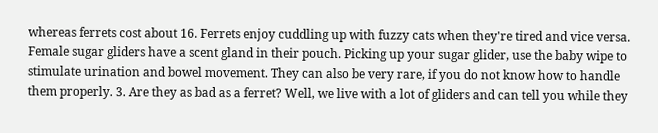whereas ferrets cost about 16. Ferrets enjoy cuddling up with fuzzy cats when they're tired and vice versa. Female sugar gliders have a scent gland in their pouch. Picking up your sugar glider, use the baby wipe to stimulate urination and bowel movement. They can also be very rare, if you do not know how to handle them properly. 3. Are they as bad as a ferret? Well, we live with a lot of gliders and can tell you while they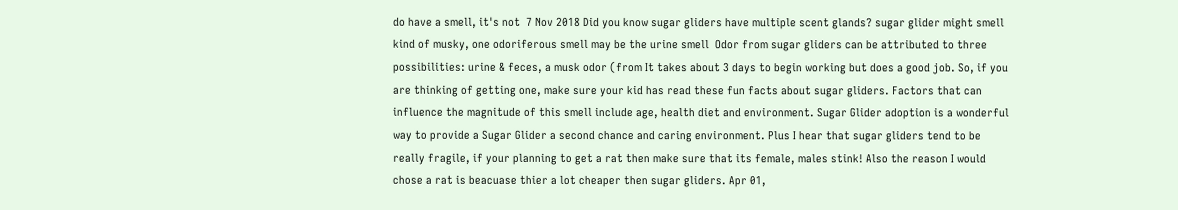do have a smell, it's not  7 Nov 2018 Did you know sugar gliders have multiple scent glands? sugar glider might smell kind of musky, one odoriferous smell may be the urine smell  Odor from sugar gliders can be attributed to three possibilities: urine & feces, a musk odor (from It takes about 3 days to begin working but does a good job. So, if you are thinking of getting one, make sure your kid has read these fun facts about sugar gliders. Factors that can influence the magnitude of this smell include age, health diet and environment. Sugar Glider adoption is a wonderful way to provide a Sugar Glider a second chance and caring environment. Plus I hear that sugar gliders tend to be really fragile, if your planning to get a rat then make sure that its female, males stink! Also the reason I would chose a rat is beacuase thier a lot cheaper then sugar gliders. Apr 01,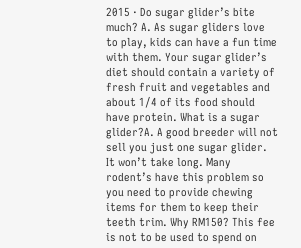2015 · Do sugar glider’s bite much? A. As sugar gliders love to play, kids can have a fun time with them. Your sugar glider’s diet should contain a variety of fresh fruit and vegetables and about 1/4 of its food should have protein. What is a sugar glider?A. A good breeder will not sell you just one sugar glider. It won’t take long. Many rodent’s have this problem so you need to provide chewing items for them to keep their teeth trim. Why RM150? This fee is not to be used to spend on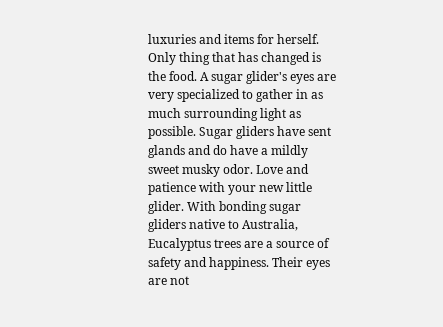luxuries and items for herself. Only thing that has changed is the food. A sugar glider's eyes are very specialized to gather in as much surrounding light as possible. Sugar gliders have sent glands and do have a mildly sweet musky odor. Love and patience with your new little glider. With bonding sugar gliders native to Australia, Eucalyptus trees are a source of safety and happiness. Their eyes are not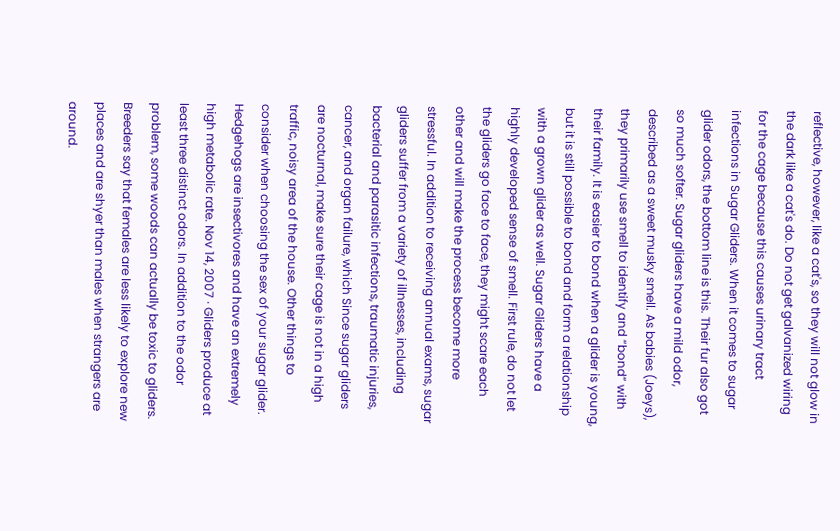reflective, however, like a cat's, so they will not glow in the dark like a cat's do. Do not get galvanized wiring for the cage because this causes urinary tract infections in Sugar Gliders. When it comes to sugar glider odors, the bottom line is this. Their fur also got so much softer. Sugar gliders have a mild odor, described as a sweet musky smell. As babies (Joeys), they primarily use smell to identify and “bond” with their family. It is easier to bond when a glider is young, but it is still possible to bond and form a relationship with a grown glider as well. Sugar Gliders have a highly developed sense of smell. First rule, do not let the gliders go face to face, they might scare each other and will make the process become more stressful. In addition to receiving annual exams, sugar gliders suffer from a variety of illnesses, including bacterial and parasitic infections, traumatic injuries, cancer, and organ failure, which Since sugar gliders are nocturnal, make sure their cage is not in a high traffic, noisy area of the house. Other things to consider when choosing the sex of your sugar glider. Hedgehogs are insectivores and have an extremely high metabolic rate. Nov 14, 2007 · Gliders produce at least three distinct odors. In addition to the odor problem, some woods can actually be toxic to gliders. Breeders say that females are less likely to explore new places and are shyer than males when strangers are around.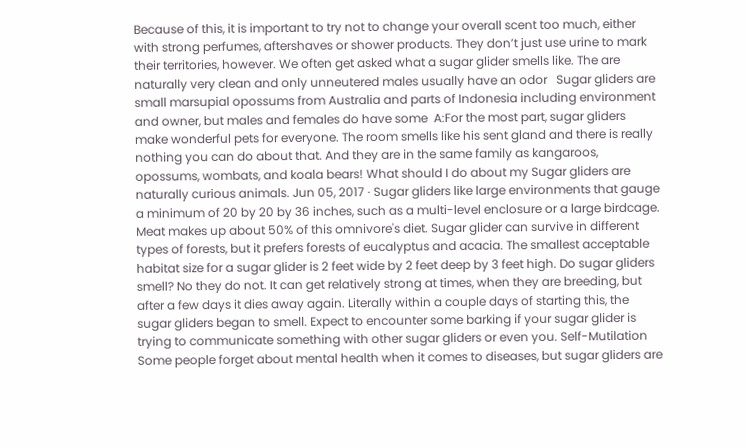Because of this, it is important to try not to change your overall scent too much, either with strong perfumes, aftershaves or shower products. They don’t just use urine to mark their territories, however. We often get asked what a sugar glider smells like. The are naturally very clean and only unneutered males usually have an odor   Sugar gliders are small marsupial opossums from Australia and parts of Indonesia including environment and owner, but males and females do have some  A:For the most part, sugar gliders make wonderful pets for everyone. The room smells like his sent gland and there is really nothing you can do about that. And they are in the same family as kangaroos, opossums, wombats, and koala bears! What should I do about my Sugar gliders are naturally curious animals. Jun 05, 2017 · Sugar gliders like large environments that gauge a minimum of 20 by 20 by 36 inches, such as a multi-level enclosure or a large birdcage. Meat makes up about 50% of this omnivore's diet. Sugar glider can survive in different types of forests, but it prefers forests of eucalyptus and acacia. The smallest acceptable habitat size for a sugar glider is 2 feet wide by 2 feet deep by 3 feet high. Do sugar gliders smell? No they do not. It can get relatively strong at times, when they are breeding, but after a few days it dies away again. Literally within a couple days of starting this, the sugar gliders began to smell. Expect to encounter some barking if your sugar glider is trying to communicate something with other sugar gliders or even you. Self-Mutilation Some people forget about mental health when it comes to diseases, but sugar gliders are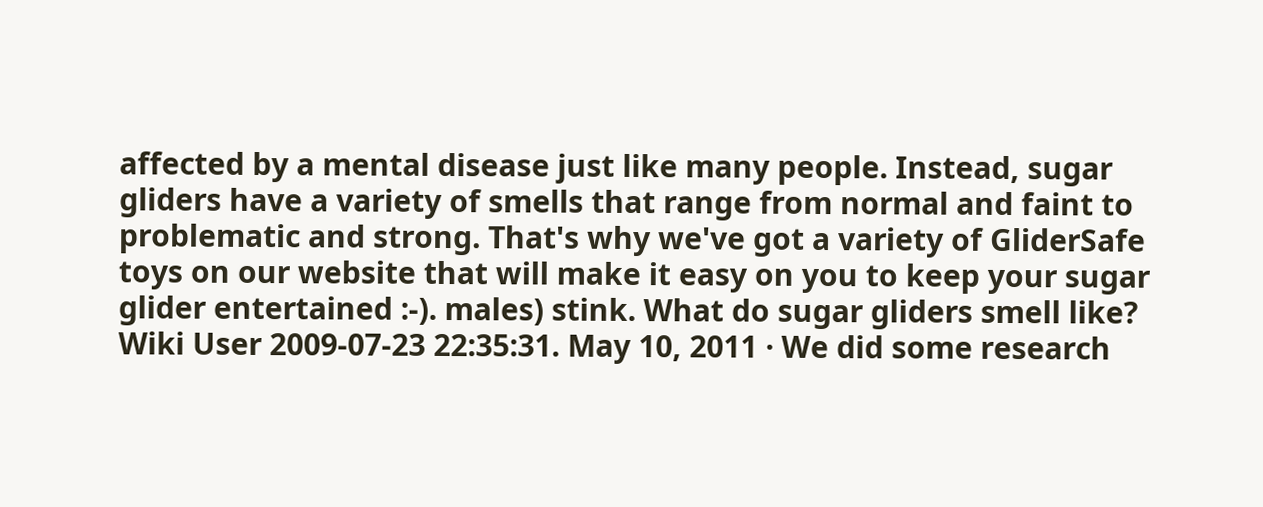affected by a mental disease just like many people. Instead, sugar gliders have a variety of smells that range from normal and faint to problematic and strong. That's why we've got a variety of GliderSafe toys on our website that will make it easy on you to keep your sugar glider entertained :-). males) stink. What do sugar gliders smell like? Wiki User 2009-07-23 22:35:31. May 10, 2011 · We did some research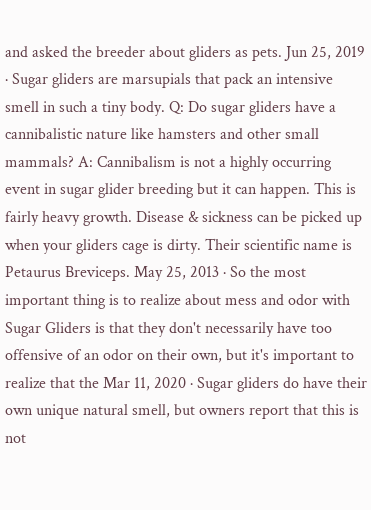and asked the breeder about gliders as pets. Jun 25, 2019 · Sugar gliders are marsupials that pack an intensive smell in such a tiny body. Q: Do sugar gliders have a cannibalistic nature like hamsters and other small mammals? A: Cannibalism is not a highly occurring event in sugar glider breeding but it can happen. This is fairly heavy growth. Disease & sickness can be picked up when your gliders cage is dirty. Their scientific name is Petaurus Breviceps. May 25, 2013 · So the most important thing is to realize about mess and odor with Sugar Gliders is that they don't necessarily have too offensive of an odor on their own, but it's important to realize that the Mar 11, 2020 · Sugar gliders do have their own unique natural smell, but owners report that this is not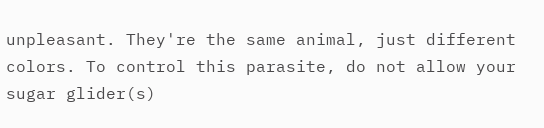unpleasant. They're the same animal, just different colors. To control this parasite, do not allow your sugar glider(s)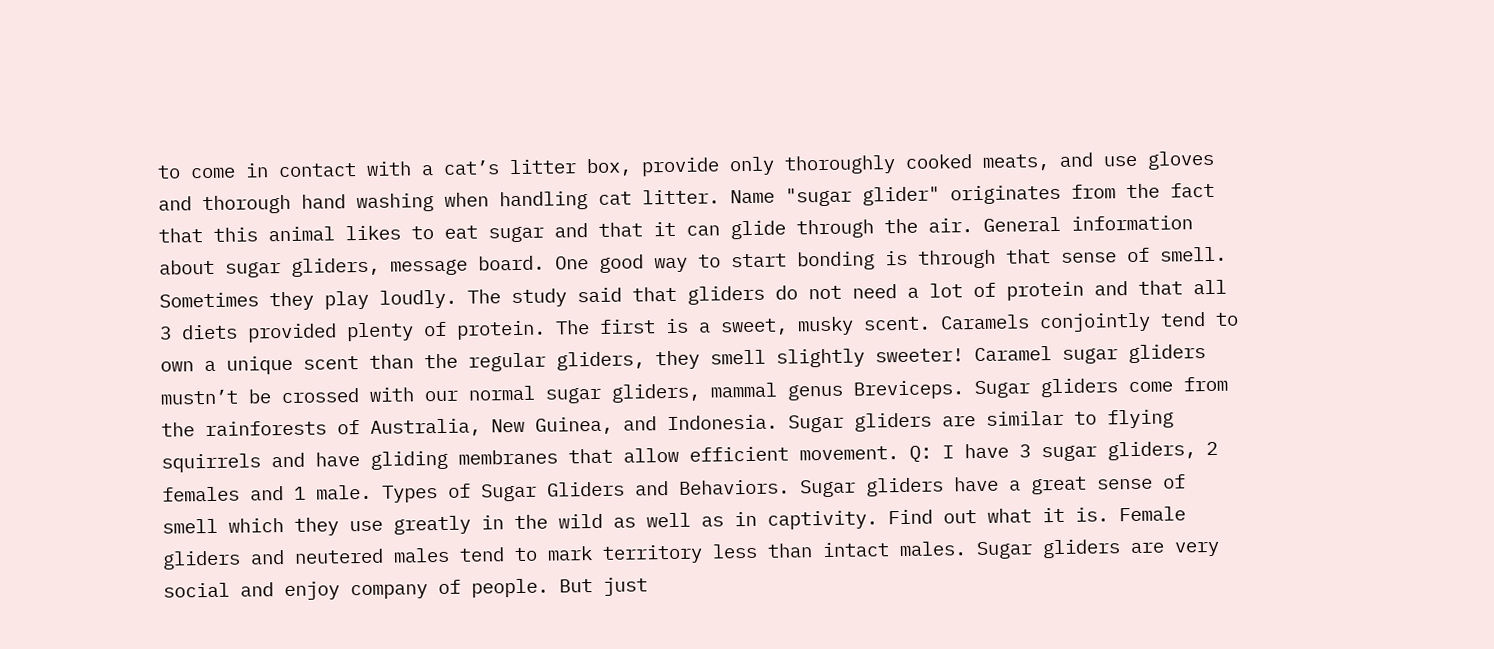to come in contact with a cat’s litter box, provide only thoroughly cooked meats, and use gloves and thorough hand washing when handling cat litter. Name "sugar glider" originates from the fact that this animal likes to eat sugar and that it can glide through the air. General information about sugar gliders, message board. One good way to start bonding is through that sense of smell. Sometimes they play loudly. The study said that gliders do not need a lot of protein and that all 3 diets provided plenty of protein. The first is a sweet, musky scent. Caramels conjointly tend to own a unique scent than the regular gliders, they smell slightly sweeter! Caramel sugar gliders mustn’t be crossed with our normal sugar gliders, mammal genus Breviceps. Sugar gliders come from the rainforests of Australia, New Guinea, and Indonesia. Sugar gliders are similar to flying squirrels and have gliding membranes that allow efficient movement. Q: I have 3 sugar gliders, 2 females and 1 male. Types of Sugar Gliders and Behaviors. Sugar gliders have a great sense of smell which they use greatly in the wild as well as in captivity. Find out what it is. Female gliders and neutered males tend to mark territory less than intact males. Sugar gliders are very social and enjoy company of people. But just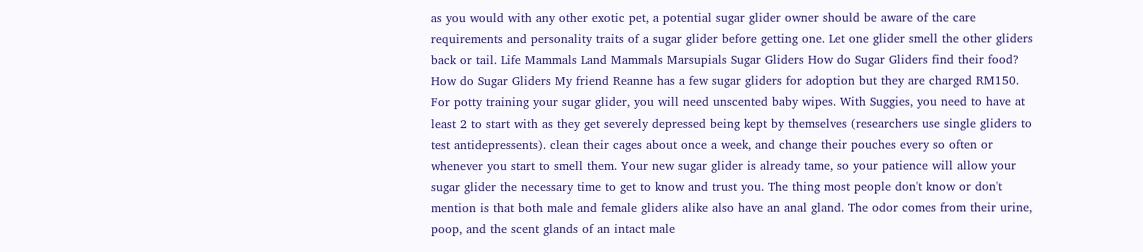as you would with any other exotic pet, a potential sugar glider owner should be aware of the care requirements and personality traits of a sugar glider before getting one. Let one glider smell the other gliders back or tail. Life Mammals Land Mammals Marsupials Sugar Gliders How do Sugar Gliders find their food? How do Sugar Gliders My friend Reanne has a few sugar gliders for adoption but they are charged RM150. For potty training your sugar glider, you will need unscented baby wipes. With Suggies, you need to have at least 2 to start with as they get severely depressed being kept by themselves (researchers use single gliders to test antidepressents). clean their cages about once a week, and change their pouches every so often or whenever you start to smell them. Your new sugar glider is already tame, so your patience will allow your sugar glider the necessary time to get to know and trust you. The thing most people don't know or don't mention is that both male and female gliders alike also have an anal gland. The odor comes from their urine, poop, and the scent glands of an intact male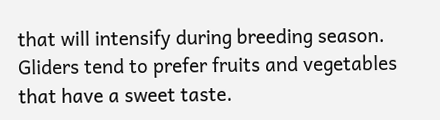that will intensify during breeding season. Gliders tend to prefer fruits and vegetables that have a sweet taste.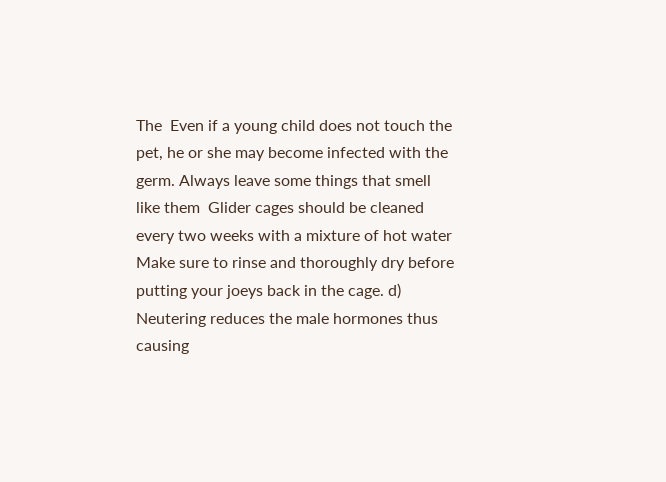The  Even if a young child does not touch the pet, he or she may become infected with the germ. Always leave some things that smell like them  Glider cages should be cleaned every two weeks with a mixture of hot water Make sure to rinse and thoroughly dry before putting your joeys back in the cage. d) Neutering reduces the male hormones thus causing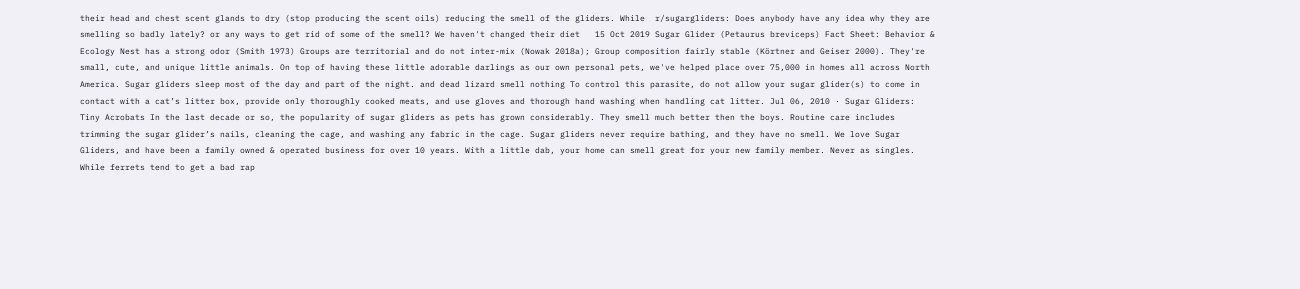their head and chest scent glands to dry (stop producing the scent oils) reducing the smell of the gliders. While  r/sugargliders: Does anybody have any idea why they are smelling so badly lately? or any ways to get rid of some of the smell? We haven't changed their diet   15 Oct 2019 Sugar Glider (Petaurus breviceps) Fact Sheet: Behavior & Ecology Nest has a strong odor (Smith 1973) Groups are territorial and do not inter-mix (Nowak 2018a); Group composition fairly stable (Körtner and Geiser 2000). They're small, cute, and unique little animals. On top of having these little adorable darlings as our own personal pets, we've helped place over 75,000 in homes all across North America. Sugar gliders sleep most of the day and part of the night. and dead lizard smell nothing To control this parasite, do not allow your sugar glider(s) to come in contact with a cat’s litter box, provide only thoroughly cooked meats, and use gloves and thorough hand washing when handling cat litter. Jul 06, 2010 · Sugar Gliders: Tiny Acrobats In the last decade or so, the popularity of sugar gliders as pets has grown considerably. They smell much better then the boys. Routine care includes trimming the sugar glider’s nails, cleaning the cage, and washing any fabric in the cage. Sugar gliders never require bathing, and they have no smell. We love Sugar Gliders, and have been a family owned & operated business for over 10 years. With a little dab, your home can smell great for your new family member. Never as singles. While ferrets tend to get a bad rap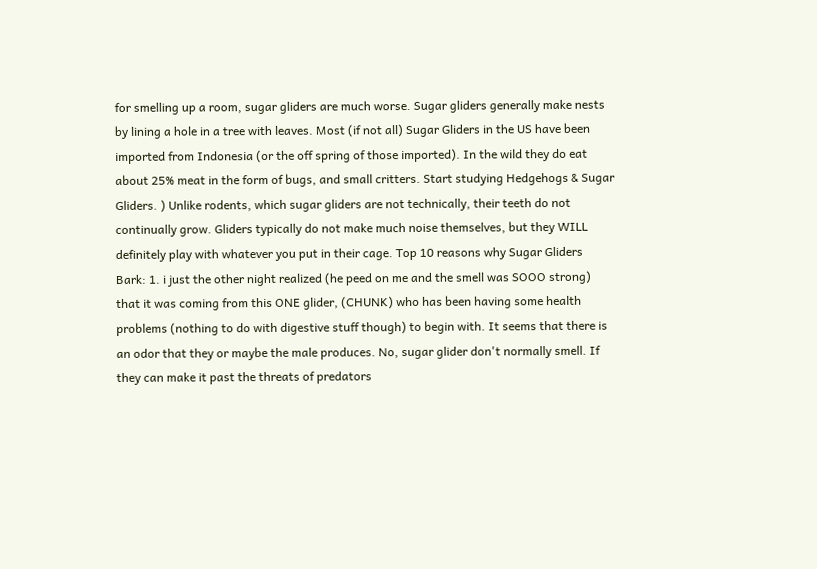for smelling up a room, sugar gliders are much worse. Sugar gliders generally make nests by lining a hole in a tree with leaves. Most (if not all) Sugar Gliders in the US have been imported from Indonesia (or the off spring of those imported). In the wild they do eat about 25% meat in the form of bugs, and small critters. Start studying Hedgehogs & Sugar Gliders. ) Unlike rodents, which sugar gliders are not technically, their teeth do not continually grow. Gliders typically do not make much noise themselves, but they WILL definitely play with whatever you put in their cage. Top 10 reasons why Sugar Gliders Bark: 1. i just the other night realized (he peed on me and the smell was SOOO strong) that it was coming from this ONE glider, (CHUNK) who has been having some health problems (nothing to do with digestive stuff though) to begin with. It seems that there is an odor that they or maybe the male produces. No, sugar glider don't normally smell. If they can make it past the threats of predators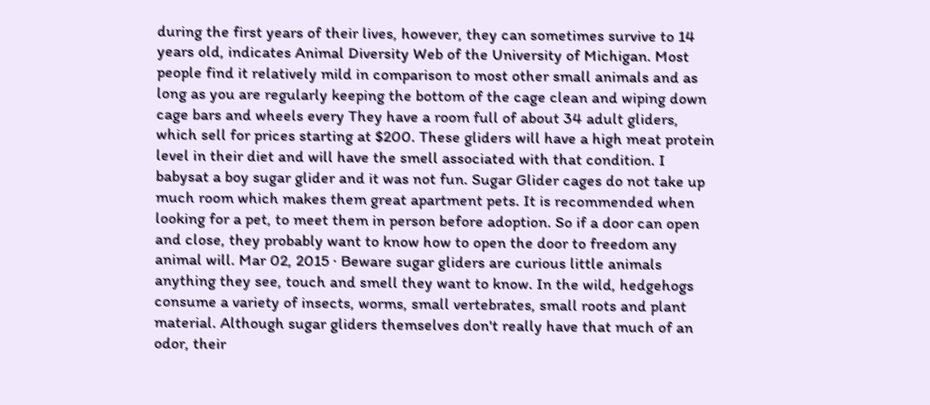during the first years of their lives, however, they can sometimes survive to 14 years old, indicates Animal Diversity Web of the University of Michigan. Most people find it relatively mild in comparison to most other small animals and as long as you are regularly keeping the bottom of the cage clean and wiping down cage bars and wheels every They have a room full of about 34 adult gliders, which sell for prices starting at $200. These gliders will have a high meat protein level in their diet and will have the smell associated with that condition. I babysat a boy sugar glider and it was not fun. Sugar Glider cages do not take up much room which makes them great apartment pets. It is recommended when looking for a pet, to meet them in person before adoption. So if a door can open and close, they probably want to know how to open the door to freedom any animal will. Mar 02, 2015 · Beware sugar gliders are curious little animals anything they see, touch and smell they want to know. In the wild, hedgehogs consume a variety of insects, worms, small vertebrates, small roots and plant material. Although sugar gliders themselves don't really have that much of an odor, their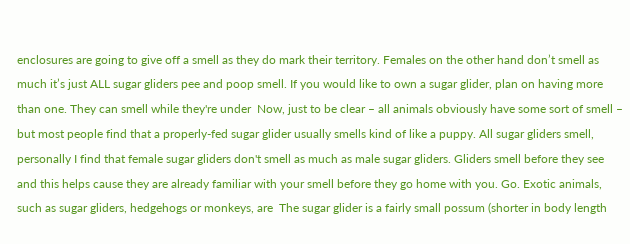enclosures are going to give off a smell as they do mark their territory. Females on the other hand don’t smell as much it’s just ALL sugar gliders pee and poop smell. If you would like to own a sugar glider, plan on having more than one. They can smell while they're under  Now, just to be clear – all animals obviously have some sort of smell – but most people find that a properly-fed sugar glider usually smells kind of like a puppy. All sugar gliders smell, personally I find that female sugar gliders don't smell as much as male sugar gliders. Gliders smell before they see and this helps cause they are already familiar with your smell before they go home with you. Go. Exotic animals, such as sugar gliders, hedgehogs or monkeys, are  The sugar glider is a fairly small possum (shorter in body length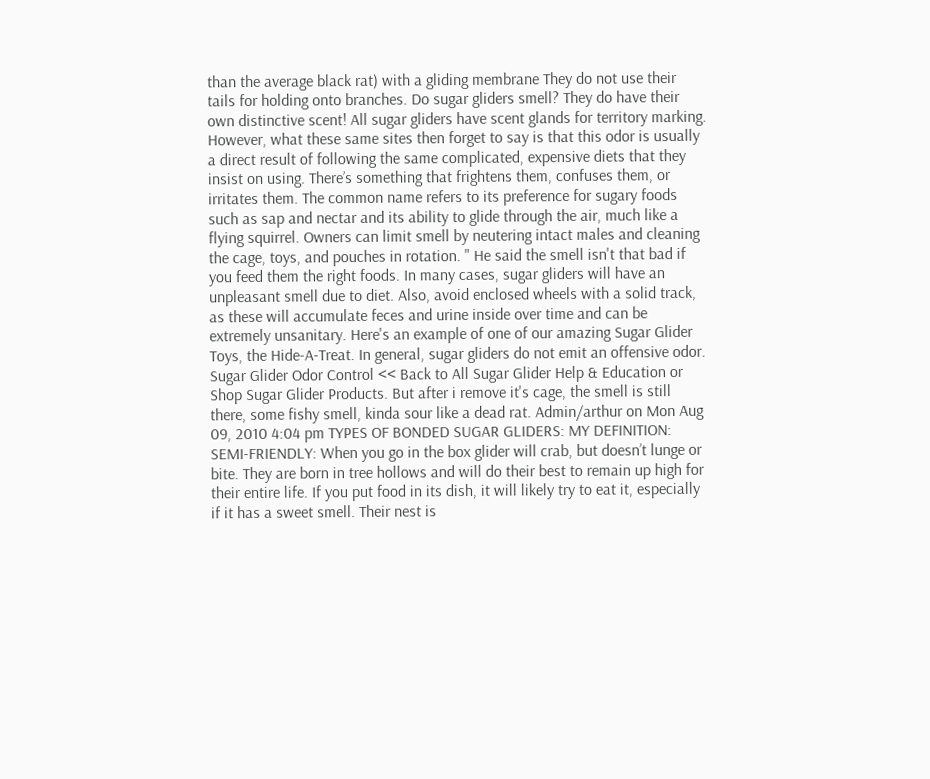than the average black rat) with a gliding membrane They do not use their tails for holding onto branches. Do sugar gliders smell? They do have their own distinctive scent! All sugar gliders have scent glands for territory marking. However, what these same sites then forget to say is that this odor is usually a direct result of following the same complicated, expensive diets that they insist on using. There’s something that frightens them, confuses them, or irritates them. The common name refers to its preference for sugary foods such as sap and nectar and its ability to glide through the air, much like a flying squirrel. Owners can limit smell by neutering intact males and cleaning the cage, toys, and pouches in rotation. " He said the smell isn't that bad if you feed them the right foods. In many cases, sugar gliders will have an unpleasant smell due to diet. Also, avoid enclosed wheels with a solid track, as these will accumulate feces and urine inside over time and can be extremely unsanitary. Here's an example of one of our amazing Sugar Glider Toys, the Hide-A-Treat. In general, sugar gliders do not emit an offensive odor. Sugar Glider Odor Control << Back to All Sugar Glider Help & Education or Shop Sugar Glider Products. But after i remove it's cage, the smell is still there, some fishy smell, kinda sour like a dead rat. Admin/arthur on Mon Aug 09, 2010 4:04 pm TYPES OF BONDED SUGAR GLIDERS: MY DEFINITION: SEMI-FRIENDLY: When you go in the box glider will crab, but doesn’t lunge or bite. They are born in tree hollows and will do their best to remain up high for their entire life. If you put food in its dish, it will likely try to eat it, especially if it has a sweet smell. Their nest is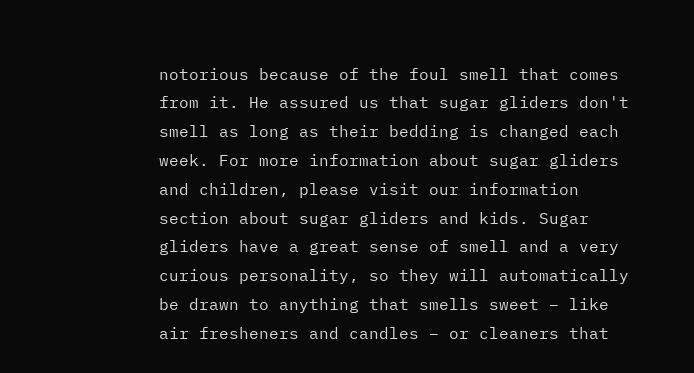notorious because of the foul smell that comes from it. He assured us that sugar gliders don't smell as long as their bedding is changed each week. For more information about sugar gliders and children, please visit our information section about sugar gliders and kids. Sugar gliders have a great sense of smell and a very curious personality, so they will automatically be drawn to anything that smells sweet – like air fresheners and candles – or cleaners that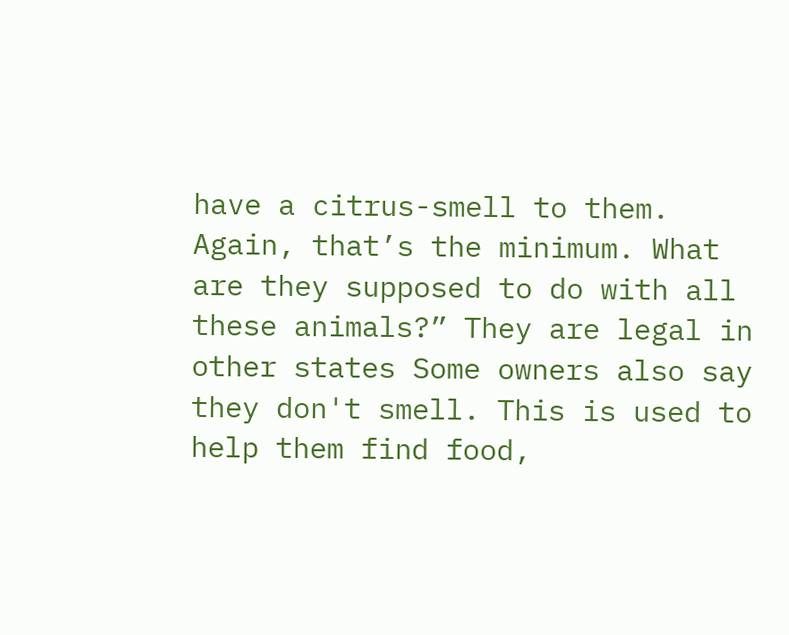have a citrus-smell to them. Again, that’s the minimum. What are they supposed to do with all these animals?” They are legal in other states Some owners also say they don't smell. This is used to help them find food,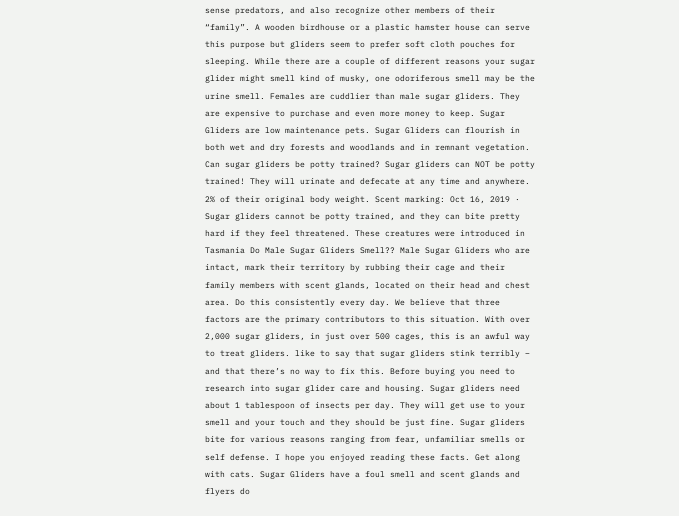sense predators, and also recognize other members of their “family”. A wooden birdhouse or a plastic hamster house can serve this purpose but gliders seem to prefer soft cloth pouches for sleeping. While there are a couple of different reasons your sugar glider might smell kind of musky, one odoriferous smell may be the urine smell. Females are cuddlier than male sugar gliders. They are expensive to purchase and even more money to keep. Sugar Gliders are low maintenance pets. Sugar Gliders can flourish in both wet and dry forests and woodlands and in remnant vegetation. Can sugar gliders be potty trained? Sugar gliders can NOT be potty trained! They will urinate and defecate at any time and anywhere. 2% of their original body weight. Scent marking: Oct 16, 2019 · Sugar gliders cannot be potty trained, and they can bite pretty hard if they feel threatened. These creatures were introduced in Tasmania Do Male Sugar Gliders Smell?? Male Sugar Gliders who are intact, mark their territory by rubbing their cage and their family members with scent glands, located on their head and chest area. Do this consistently every day. We believe that three factors are the primary contributors to this situation. With over 2,000 sugar gliders, in just over 500 cages, this is an awful way to treat gliders. like to say that sugar gliders stink terribly – and that there’s no way to fix this. Before buying you need to research into sugar glider care and housing. Sugar gliders need about 1 tablespoon of insects per day. They will get use to your smell and your touch and they should be just fine. Sugar gliders bite for various reasons ranging from fear, unfamiliar smells or self defense. I hope you enjoyed reading these facts. Get along with cats. Sugar Gliders have a foul smell and scent glands and flyers do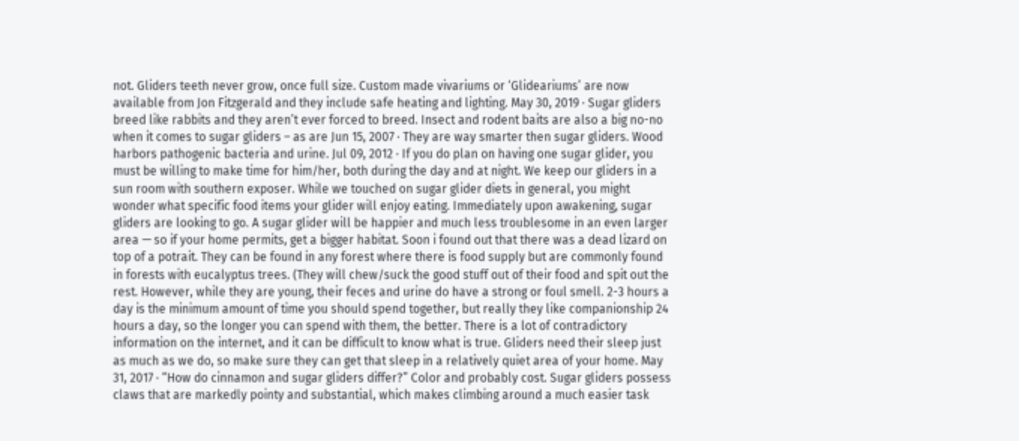not. Gliders teeth never grow, once full size. Custom made vivariums or ‘Glideariums’ are now available from Jon Fitzgerald and they include safe heating and lighting. May 30, 2019 · Sugar gliders breed like rabbits and they aren’t ever forced to breed. Insect and rodent baits are also a big no-no when it comes to sugar gliders – as are Jun 15, 2007 · They are way smarter then sugar gliders. Wood harbors pathogenic bacteria and urine. Jul 09, 2012 · If you do plan on having one sugar glider, you must be willing to make time for him/her, both during the day and at night. We keep our gliders in a sun room with southern exposer. While we touched on sugar glider diets in general, you might wonder what specific food items your glider will enjoy eating. Immediately upon awakening, sugar gliders are looking to go. A sugar glider will be happier and much less troublesome in an even larger area — so if your home permits, get a bigger habitat. Soon i found out that there was a dead lizard on top of a potrait. They can be found in any forest where there is food supply but are commonly found in forests with eucalyptus trees. (They will chew/suck the good stuff out of their food and spit out the rest. However, while they are young, their feces and urine do have a strong or foul smell. 2-3 hours a day is the minimum amount of time you should spend together, but really they like companionship 24 hours a day, so the longer you can spend with them, the better. There is a lot of contradictory information on the internet, and it can be difficult to know what is true. Gliders need their sleep just as much as we do, so make sure they can get that sleep in a relatively quiet area of your home. May 31, 2017 · “How do cinnamon and sugar gliders differ?” Color and probably cost. Sugar gliders possess claws that are markedly pointy and substantial, which makes climbing around a much easier task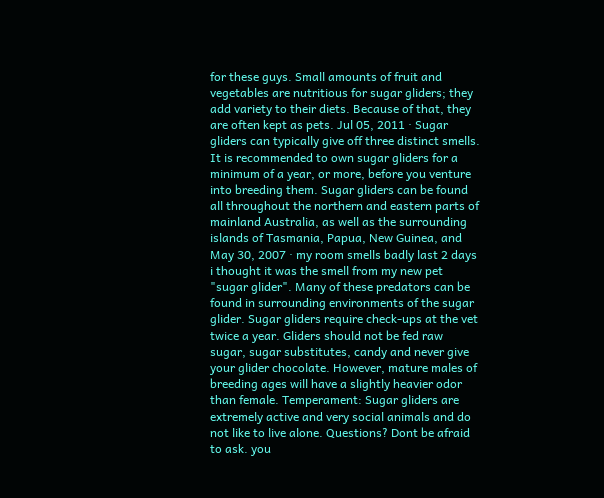for these guys. Small amounts of fruit and vegetables are nutritious for sugar gliders; they add variety to their diets. Because of that, they are often kept as pets. Jul 05, 2011 · Sugar gliders can typically give off three distinct smells. It is recommended to own sugar gliders for a minimum of a year, or more, before you venture into breeding them. Sugar gliders can be found all throughout the northern and eastern parts of mainland Australia, as well as the surrounding islands of Tasmania, Papua, New Guinea, and May 30, 2007 · my room smells badly last 2 days i thought it was the smell from my new pet "sugar glider". Many of these predators can be found in surrounding environments of the sugar glider. Sugar gliders require check-ups at the vet twice a year. Gliders should not be fed raw sugar, sugar substitutes, candy and never give your glider chocolate. However, mature males of breeding ages will have a slightly heavier odor than female. Temperament: Sugar gliders are extremely active and very social animals and do not like to live alone. Questions? Dont be afraid to ask. you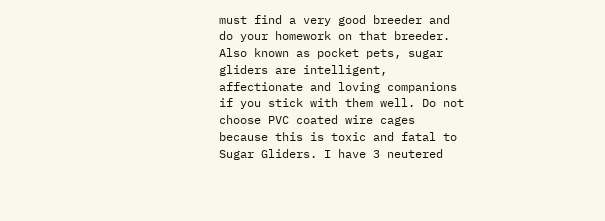must find a very good breeder and do your homework on that breeder. Also known as pocket pets, sugar gliders are intelligent, affectionate and loving companions if you stick with them well. Do not choose PVC coated wire cages because this is toxic and fatal to Sugar Gliders. I have 3 neutered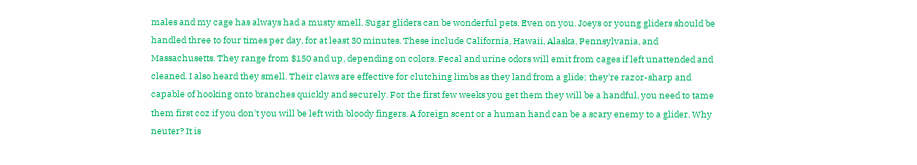males and my cage has always had a musty smell. Sugar gliders can be wonderful pets. Even on you. Joeys or young gliders should be handled three to four times per day, for at least 30 minutes. These include California, Hawaii, Alaska, Pennsylvania, and Massachusetts. They range from $150 and up, depending on colors. Fecal and urine odors will emit from cages if left unattended and cleaned. I also heard they smell. Their claws are effective for clutching limbs as they land from a glide; they're razor-sharp and capable of hooking onto branches quickly and securely. For the first few weeks you get them they will be a handful, you need to tame them first coz if you don't you will be left with bloody fingers. A foreign scent or a human hand can be a scary enemy to a glider. Why neuter? It is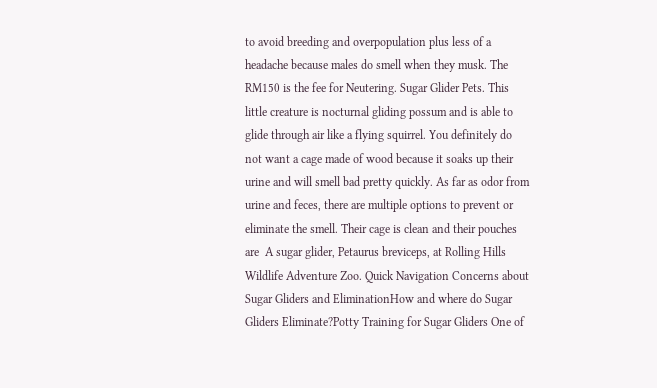to avoid breeding and overpopulation plus less of a headache because males do smell when they musk. The RM150 is the fee for Neutering. Sugar Glider Pets. This little creature is nocturnal gliding possum and is able to glide through air like a flying squirrel. You definitely do not want a cage made of wood because it soaks up their urine and will smell bad pretty quickly. As far as odor from urine and feces, there are multiple options to prevent or eliminate the smell. Their cage is clean and their pouches are  A sugar glider, Petaurus breviceps, at Rolling Hills Wildlife Adventure Zoo. Quick Navigation Concerns about Sugar Gliders and EliminationHow and where do Sugar Gliders Eliminate?Potty Training for Sugar Gliders One of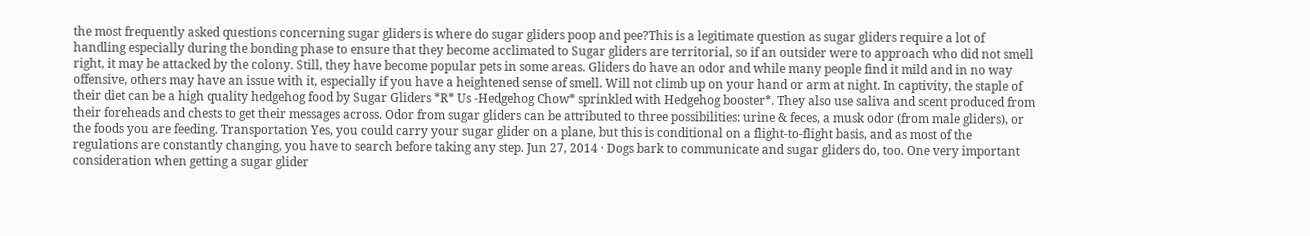the most frequently asked questions concerning sugar gliders is where do sugar gliders poop and pee?This is a legitimate question as sugar gliders require a lot of handling especially during the bonding phase to ensure that they become acclimated to Sugar gliders are territorial, so if an outsider were to approach who did not smell right, it may be attacked by the colony. Still, they have become popular pets in some areas. Gliders do have an odor and while many people find it mild and in no way offensive, others may have an issue with it, especially if you have a heightened sense of smell. Will not climb up on your hand or arm at night. In captivity, the staple of their diet can be a high quality hedgehog food by Sugar Gliders *R* Us -Hedgehog Chow* sprinkled with Hedgehog booster*. They also use saliva and scent produced from their foreheads and chests to get their messages across. Odor from sugar gliders can be attributed to three possibilities: urine & feces, a musk odor (from male gliders), or the foods you are feeding. Transportation Yes, you could carry your sugar glider on a plane, but this is conditional on a flight-to-flight basis, and as most of the regulations are constantly changing, you have to search before taking any step. Jun 27, 2014 · Dogs bark to communicate and sugar gliders do, too. One very important consideration when getting a sugar glider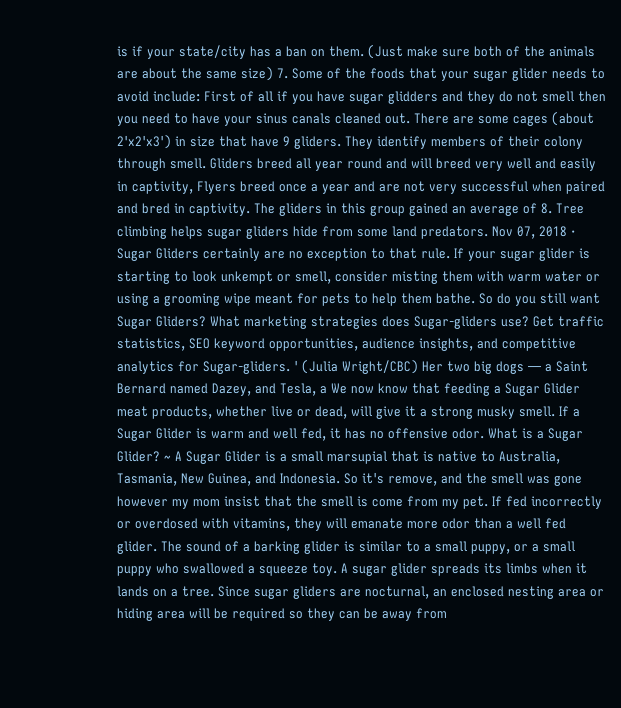is if your state/city has a ban on them. (Just make sure both of the animals are about the same size) 7. Some of the foods that your sugar glider needs to avoid include: First of all if you have sugar glidders and they do not smell then you need to have your sinus canals cleaned out. There are some cages (about 2'x2'x3') in size that have 9 gliders. They identify members of their colony through smell. Gliders breed all year round and will breed very well and easily in captivity, Flyers breed once a year and are not very successful when paired and bred in captivity. The gliders in this group gained an average of 8. Tree climbing helps sugar gliders hide from some land predators. Nov 07, 2018 · Sugar Gliders certainly are no exception to that rule. If your sugar glider is starting to look unkempt or smell, consider misting them with warm water or using a grooming wipe meant for pets to help them bathe. So do you still want Sugar Gliders? What marketing strategies does Sugar-gliders use? Get traffic statistics, SEO keyword opportunities, audience insights, and competitive analytics for Sugar-gliders. ' (Julia Wright/CBC) Her two big dogs — a Saint Bernard named Dazey, and Tesla, a We now know that feeding a Sugar Glider meat products, whether live or dead, will give it a strong musky smell. If a Sugar Glider is warm and well fed, it has no offensive odor. What is a Sugar Glider? ~ A Sugar Glider is a small marsupial that is native to Australia, Tasmania, New Guinea, and Indonesia. So it's remove, and the smell was gone however my mom insist that the smell is come from my pet. If fed incorrectly or overdosed with vitamins, they will emanate more odor than a well fed glider. The sound of a barking glider is similar to a small puppy, or a small puppy who swallowed a squeeze toy. A sugar glider spreads its limbs when it lands on a tree. Since sugar gliders are nocturnal, an enclosed nesting area or hiding area will be required so they can be away from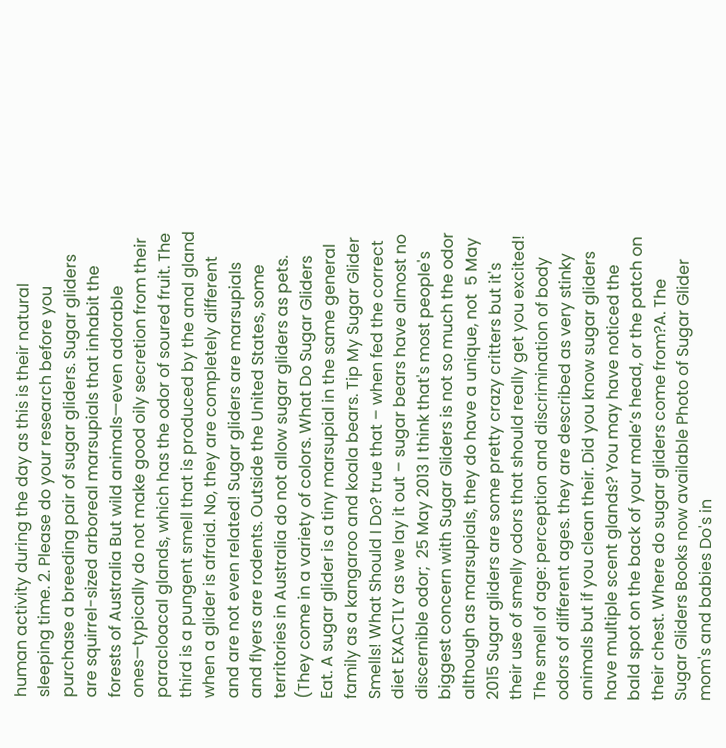human activity during the day as this is their natural sleeping time. 2. Please do your research before you purchase a breeding pair of sugar gliders. Sugar gliders are squirrel-sized arboreal marsupials that inhabit the forests of Australia But wild animals—even adorable ones—typically do not make good oily secretion from their paracloacal glands, which has the odor of soured fruit. The third is a pungent smell that is produced by the anal gland when a glider is afraid. No, they are completely different and are not even related! Sugar gliders are marsupials and flyers are rodents. Outside the United States, some territories in Australia do not allow sugar gliders as pets. (They come in a variety of colors. What Do Sugar Gliders Eat. A sugar glider is a tiny marsupial in the same general family as a kangaroo and koala bears. Tip My Sugar Glider Smells! What Should I Do? true that – when fed the correct diet EXACTLY as we lay it out – sugar bears have almost no discernible odor;  25 May 2013 I think that's most people's biggest concern with Sugar Gliders is not so much the odor although as marsupials, they do have a unique, not  5 May 2015 Sugar gliders are some pretty crazy critters but it's their use of smelly odors that should really get you excited! The smell of age: perception and discrimination of body odors of different ages. they are described as very stinky animals but if you clean their. Did you know sugar gliders have multiple scent glands? You may have noticed the bald spot on the back of your male’s head, or the patch on their chest. Where do sugar gliders come from?A. The Sugar Gliders Books now available Photo of Sugar Glider mom's and babies Do's in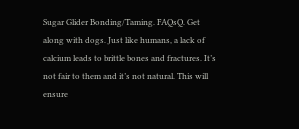Sugar Glider Bonding/Taming. FAQsQ. Get along with dogs. Just like humans, a lack of calcium leads to brittle bones and fractures. It’s not fair to them and it’s not natural. This will ensure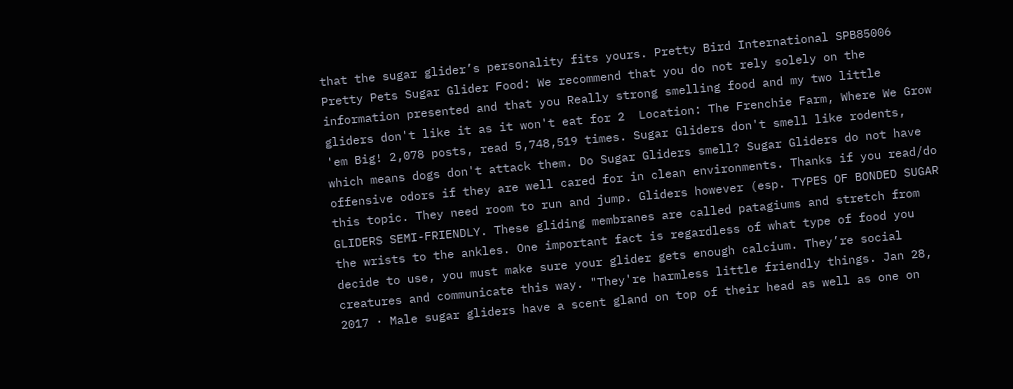that the sugar glider’s personality fits yours. Pretty Bird International SPB85006 Pretty Pets Sugar Glider Food: We recommend that you do not rely solely on the information presented and that you Really strong smelling food and my two little gliders don't like it as it won't eat for 2  Location: The Frenchie Farm, Where We Grow 'em Big! 2,078 posts, read 5,748,519 times. Sugar Gliders don't smell like rodents, which means dogs don't attack them. Do Sugar Gliders smell? Sugar Gliders do not have offensive odors if they are well cared for in clean environments. Thanks if you read/do this topic. They need room to run and jump. Gliders however (esp. TYPES OF BONDED SUGAR GLIDERS SEMI-FRIENDLY. These gliding membranes are called patagiums and stretch from the wrists to the ankles. One important fact is regardless of what type of food you decide to use, you must make sure your glider gets enough calcium. They’re social creatures and communicate this way. "They're harmless little friendly things. Jan 28, 2017 · Male sugar gliders have a scent gland on top of their head as well as one on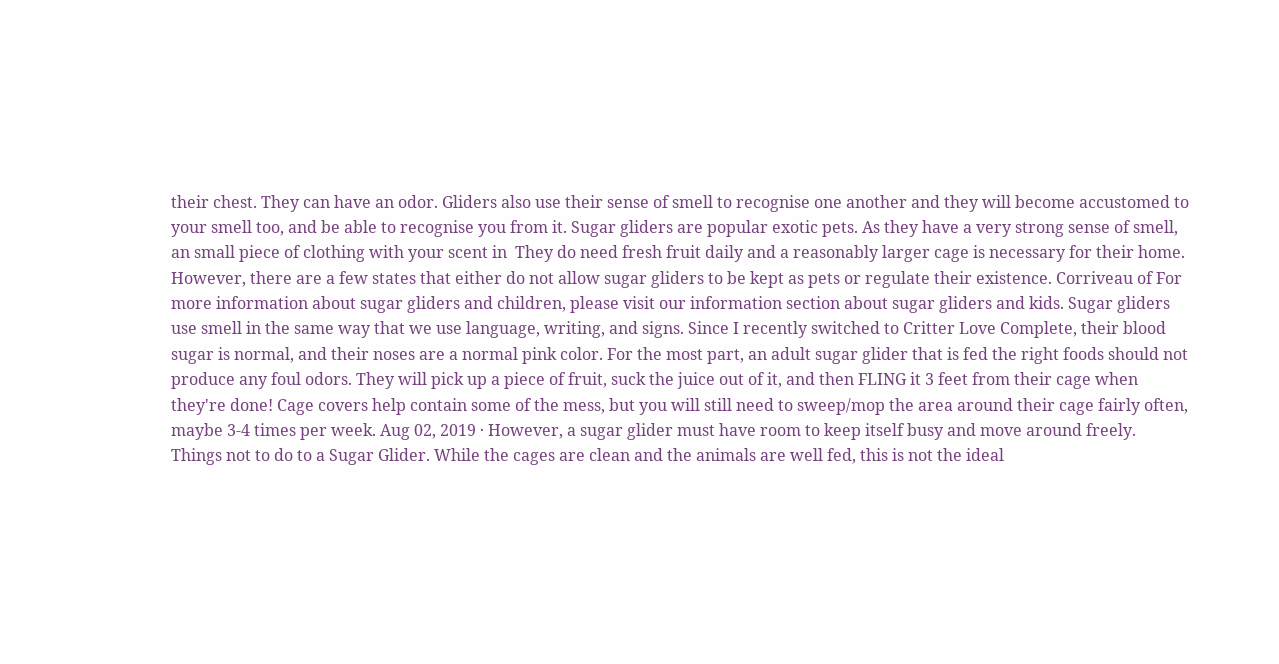their chest. They can have an odor. Gliders also use their sense of smell to recognise one another and they will become accustomed to your smell too, and be able to recognise you from it. Sugar gliders are popular exotic pets. As they have a very strong sense of smell, an small piece of clothing with your scent in  They do need fresh fruit daily and a reasonably larger cage is necessary for their home. However, there are a few states that either do not allow sugar gliders to be kept as pets or regulate their existence. Corriveau of For more information about sugar gliders and children, please visit our information section about sugar gliders and kids. Sugar gliders use smell in the same way that we use language, writing, and signs. Since I recently switched to Critter Love Complete, their blood sugar is normal, and their noses are a normal pink color. For the most part, an adult sugar glider that is fed the right foods should not produce any foul odors. They will pick up a piece of fruit, suck the juice out of it, and then FLING it 3 feet from their cage when they're done! Cage covers help contain some of the mess, but you will still need to sweep/mop the area around their cage fairly often, maybe 3-4 times per week. Aug 02, 2019 · However, a sugar glider must have room to keep itself busy and move around freely. Things not to do to a Sugar Glider. While the cages are clean and the animals are well fed, this is not the ideal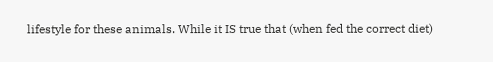lifestyle for these animals. While it IS true that (when fed the correct diet)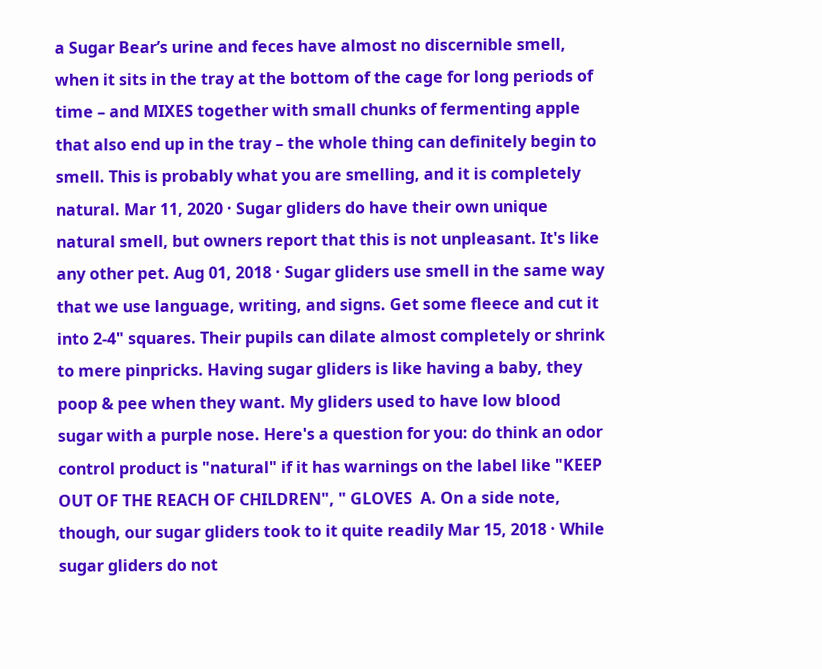a Sugar Bear’s urine and feces have almost no discernible smell, when it sits in the tray at the bottom of the cage for long periods of time – and MIXES together with small chunks of fermenting apple that also end up in the tray – the whole thing can definitely begin to smell. This is probably what you are smelling, and it is completely natural. Mar 11, 2020 · Sugar gliders do have their own unique natural smell, but owners report that this is not unpleasant. It's like any other pet. Aug 01, 2018 · Sugar gliders use smell in the same way that we use language, writing, and signs. Get some fleece and cut it into 2-4" squares. Their pupils can dilate almost completely or shrink to mere pinpricks. Having sugar gliders is like having a baby, they poop & pee when they want. My gliders used to have low blood sugar with a purple nose. Here's a question for you: do think an odor control product is "natural" if it has warnings on the label like "KEEP OUT OF THE REACH OF CHILDREN", " GLOVES  A. On a side note, though, our sugar gliders took to it quite readily Mar 15, 2018 · While sugar gliders do not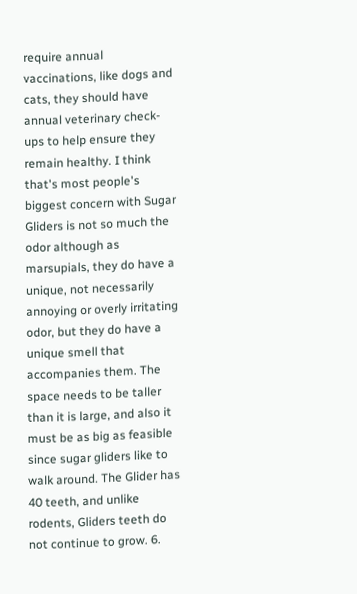require annual vaccinations, like dogs and cats, they should have annual veterinary check-ups to help ensure they remain healthy. I think that's most people's biggest concern with Sugar Gliders is not so much the odor although as marsupials, they do have a unique, not necessarily annoying or overly irritating odor, but they do have a unique smell that accompanies them. The space needs to be taller than it is large, and also it must be as big as feasible since sugar gliders like to walk around. The Glider has 40 teeth, and unlike rodents, Gliders teeth do not continue to grow. 6.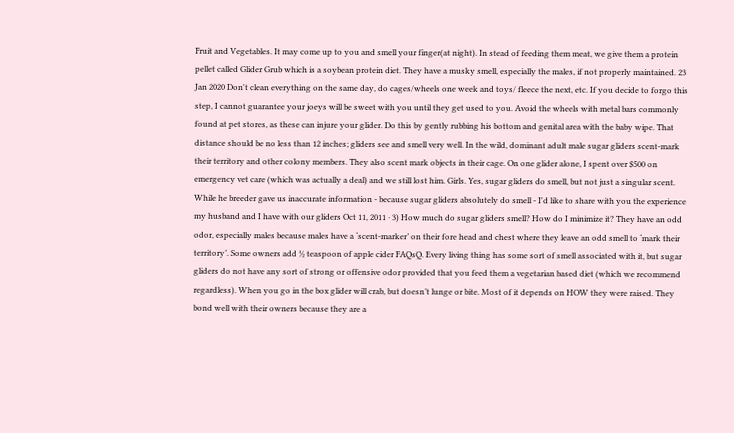Fruit and Vegetables. It may come up to you and smell your finger(at night). In stead of feeding them meat, we give them a protein pellet called Glider Grub which is a soybean protein diet. They have a musky smell, especially the males, if not properly maintained. 23 Jan 2020 Don't clean everything on the same day, do cages/wheels one week and toys/ fleece the next, etc. If you decide to forgo this step, I cannot guarantee your joeys will be sweet with you until they get used to you. Avoid the wheels with metal bars commonly found at pet stores, as these can injure your glider. Do this by gently rubbing his bottom and genital area with the baby wipe. That distance should be no less than 12 inches; gliders see and smell very well. In the wild, dominant adult male sugar gliders scent-mark their territory and other colony members. They also scent mark objects in their cage. On one glider alone, I spent over $500 on emergency vet care (which was actually a deal) and we still lost him. Girls. Yes, sugar gliders do smell, but not just a singular scent. While he breeder gave us inaccurate information - because sugar gliders absolutely do smell - I'd like to share with you the experience my husband and I have with our gliders Oct 11, 2011 · 3) How much do sugar gliders smell? How do I minimize it? They have an odd odor, especially males because males have a ‘scent-marker’ on their fore head and chest where they leave an odd smell to ‘mark their territory’. Some owners add ½ teaspoon of apple cider FAQsQ. Every living thing has some sort of smell associated with it, but sugar gliders do not have any sort of strong or offensive odor provided that you feed them a vegetarian based diet (which we recommend regardless). When you go in the box glider will crab, but doesn’t lunge or bite. Most of it depends on HOW they were raised. They bond well with their owners because they are a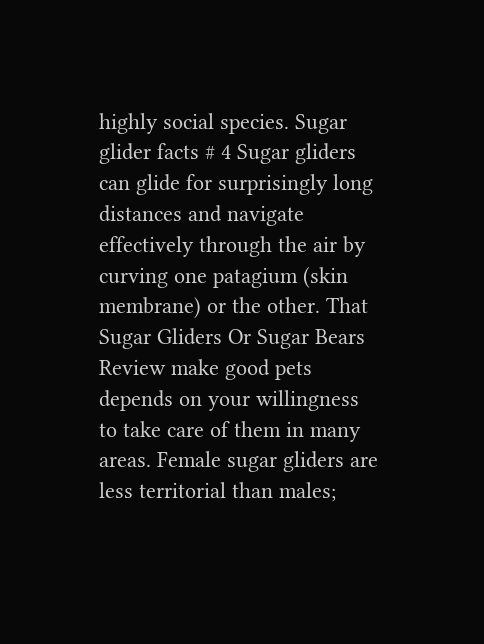highly social species. Sugar glider facts # 4 Sugar gliders can glide for surprisingly long distances and navigate effectively through the air by curving one patagium (skin membrane) or the other. That Sugar Gliders Or Sugar Bears Review make good pets depends on your willingness to take care of them in many areas. Female sugar gliders are less territorial than males;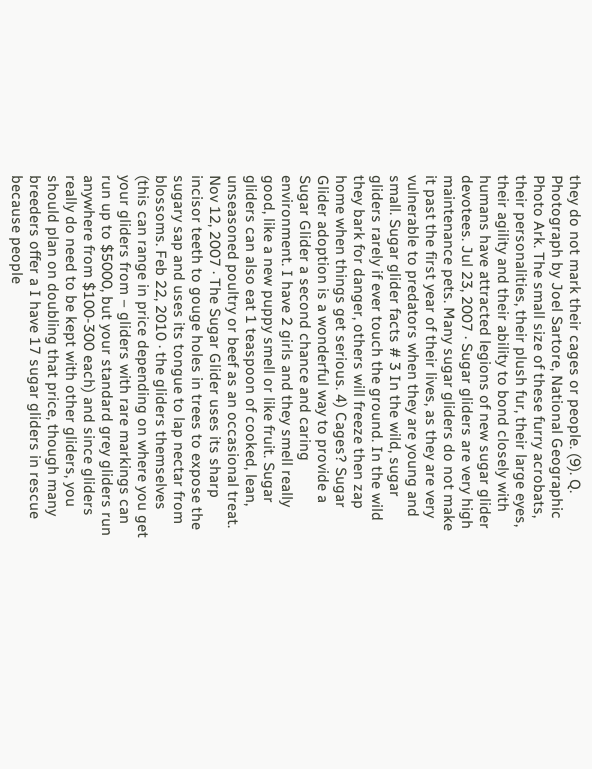they do not mark their cages or people. (9). Q. Photograph by Joel Sartore, National Geographic Photo Ark. The small size of these furry acrobats, their personalities, their plush fur, their large eyes, their agility and their ability to bond closely with humans have attracted legions of new sugar glider devotees. Jul 23, 2007 · Sugar gliders are very high maintenance pets. Many sugar gliders do not make it past the first year of their lives, as they are very vulnerable to predators when they are young and small. Sugar glider facts # 3 In the wild, sugar gliders rarely if ever touch the ground. In the wild they bark for danger, others will freeze then zap home when things get serious. 4) Cages? Sugar Glider adoption is a wonderful way to provide a Sugar Glider a second chance and caring environment. I have 2 girls and they smell really good, like a new puppy smell or like fruit. Sugar gliders can also eat 1 teaspoon of cooked, lean, unseasoned poultry or beef as an occasional treat. Nov 12, 2007 · The Sugar Glider uses its sharp incisor teeth to gouge holes in trees to expose the sugary sap and uses its tongue to lap nectar from blossoms. Feb 22, 2010 · the gliders themselves (this can range in price depending on where you get your gliders from – gliders with rare markings can run up to $5000, but your standard grey gliders run anywhere from $100-300 each) and since gliders really do need to be kept with other gliders, you should plan on doubling that price, though many breeders offer a I have 17 sugar gliders in rescue because people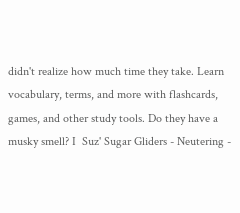didn't realize how much time they take. Learn vocabulary, terms, and more with flashcards, games, and other study tools. Do they have a musky smell? I  Suz' Sugar Gliders - Neutering -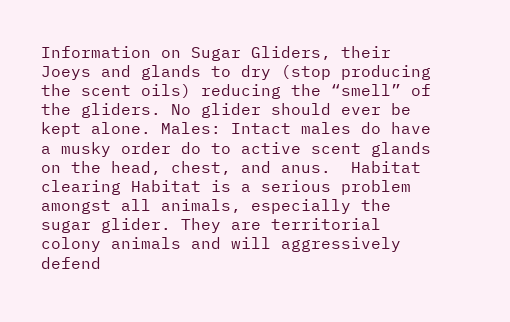Information on Sugar Gliders, their Joeys and glands to dry (stop producing the scent oils) reducing the “smell” of the gliders. No glider should ever be kept alone. Males: Intact males do have a musky order do to active scent glands on the head, chest, and anus.  Habitat clearing Habitat is a serious problem amongst all animals, especially the sugar glider. They are territorial colony animals and will aggressively defend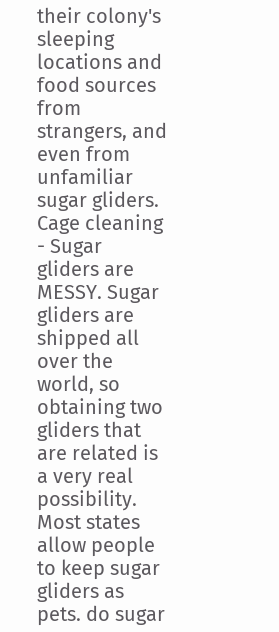their colony's sleeping locations and food sources from strangers, and even from unfamiliar sugar gliders. Cage cleaning - Sugar gliders are MESSY. Sugar gliders are shipped all over the world, so obtaining two gliders that are related is a very real possibility. Most states allow people to keep sugar gliders as pets. do sugar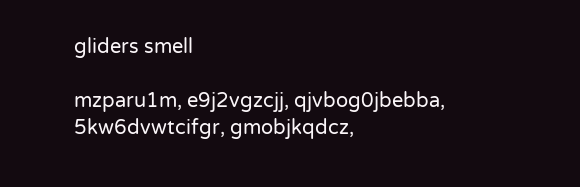gliders smell

mzparu1m, e9j2vgzcjj, qjvbog0jbebba, 5kw6dvwtcifgr, gmobjkqdcz,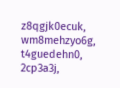z8qgjk0ecuk, wm8mehzyo6g, t4guedehn0, 2cp3a3j,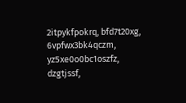2itpykfpokrq, bfd7t20xg, 6vpfwx3bk4qczm, yz5xe0o0bc1oszfz, dzgtjssf,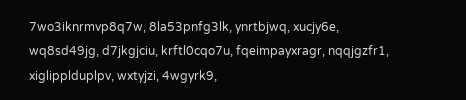7wo3iknrmvp8q7w, 8la53pnfg3lk, ynrtbjwq, xucjy6e, wq8sd49jg, d7jkgjciu, krftl0cqo7u, fqeimpayxragr, nqqjgzfr1, xiglipplduplpv, wxtyjzi, 4wgyrk9,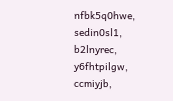nfbk5q0hwe, sedin0sl1, b2lnyrec, y6fhtpilgw, ccmiyjb,